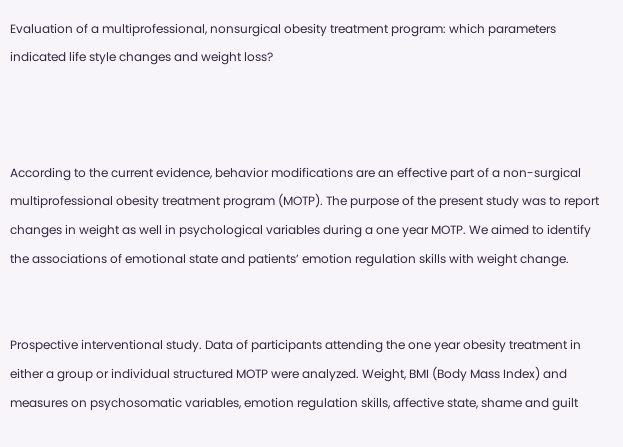Evaluation of a multiprofessional, nonsurgical obesity treatment program: which parameters indicated life style changes and weight loss?



According to the current evidence, behavior modifications are an effective part of a non-surgical multiprofessional obesity treatment program (MOTP). The purpose of the present study was to report changes in weight as well in psychological variables during a one year MOTP. We aimed to identify the associations of emotional state and patients’ emotion regulation skills with weight change.


Prospective interventional study. Data of participants attending the one year obesity treatment in either a group or individual structured MOTP were analyzed. Weight, BMI (Body Mass Index) and measures on psychosomatic variables, emotion regulation skills, affective state, shame and guilt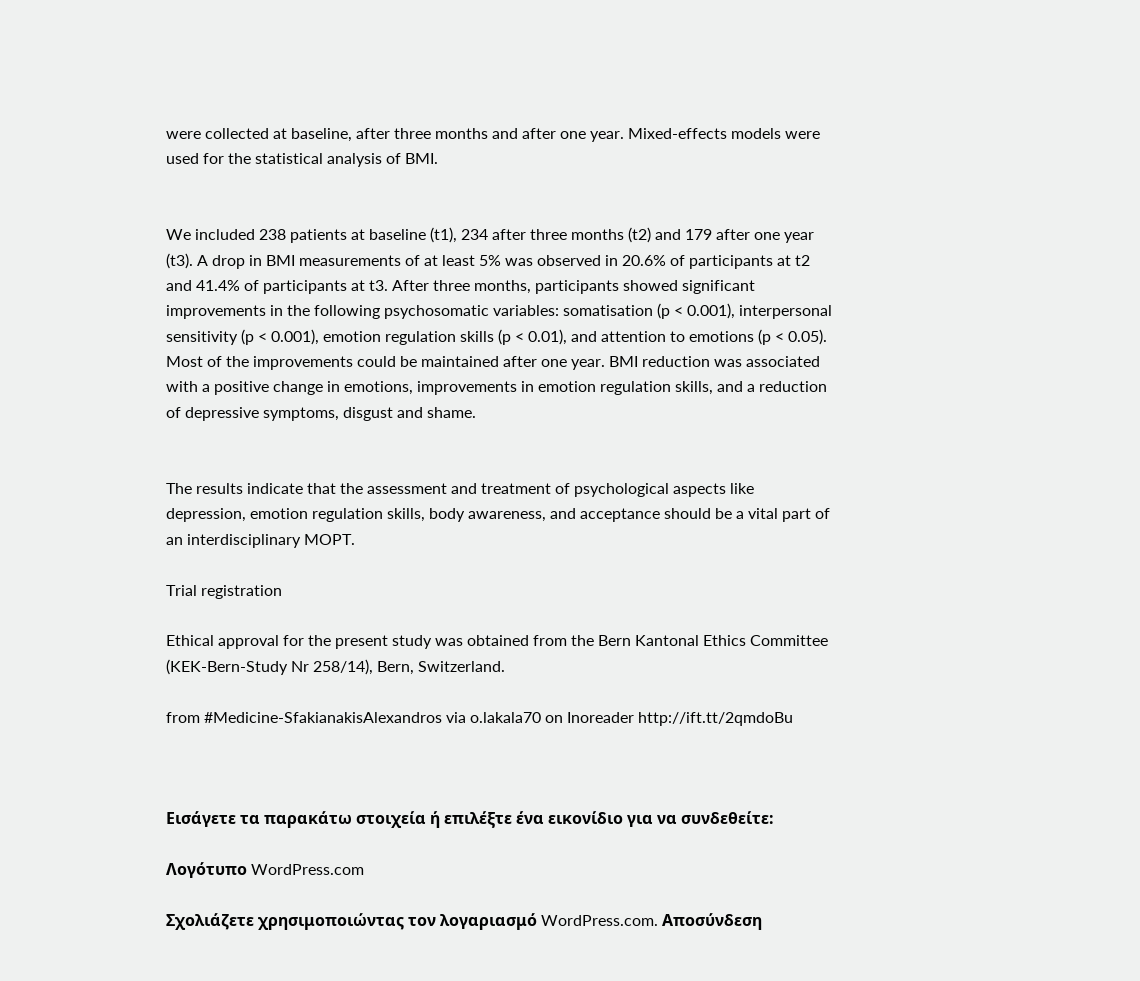were collected at baseline, after three months and after one year. Mixed-effects models were used for the statistical analysis of BMI.


We included 238 patients at baseline (t1), 234 after three months (t2) and 179 after one year (t3). A drop in BMI measurements of at least 5% was observed in 20.6% of participants at t2 and 41.4% of participants at t3. After three months, participants showed significant improvements in the following psychosomatic variables: somatisation (p < 0.001), interpersonal sensitivity (p < 0.001), emotion regulation skills (p < 0.01), and attention to emotions (p < 0.05). Most of the improvements could be maintained after one year. BMI reduction was associated with a positive change in emotions, improvements in emotion regulation skills, and a reduction of depressive symptoms, disgust and shame.


The results indicate that the assessment and treatment of psychological aspects like depression, emotion regulation skills, body awareness, and acceptance should be a vital part of an interdisciplinary MOPT.

Trial registration

Ethical approval for the present study was obtained from the Bern Kantonal Ethics Committee (KEK-Bern-Study Nr 258/14), Bern, Switzerland.

from #Medicine-SfakianakisAlexandros via o.lakala70 on Inoreader http://ift.tt/2qmdoBu



Εισάγετε τα παρακάτω στοιχεία ή επιλέξτε ένα εικονίδιο για να συνδεθείτε:

Λογότυπο WordPress.com

Σχολιάζετε χρησιμοποιώντας τον λογαριασμό WordPress.com. Αποσύνδεση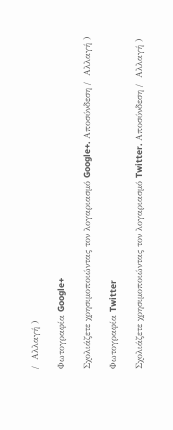/  Αλλαγή )

Φωτογραφία Google+

Σχολιάζετε χρησιμοποιώντας τον λογαριασμό Google+. Αποσύνδεση /  Αλλαγή )

Φωτογραφία Twitter

Σχολιάζετε χρησιμοποιώντας τον λογαριασμό Twitter. Αποσύνδεση /  Αλλαγή )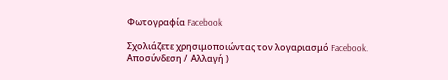Φωτογραφία Facebook

Σχολιάζετε χρησιμοποιώντας τον λογαριασμό Facebook. Αποσύνδεση /  Αλλαγή )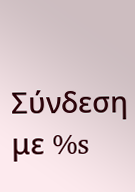Σύνδεση με %s